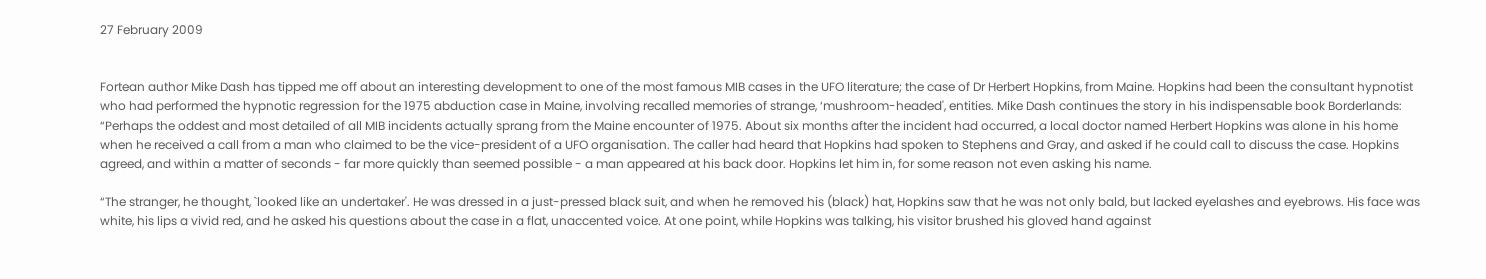27 February 2009


Fortean author Mike Dash has tipped me off about an interesting development to one of the most famous MIB cases in the UFO literature; the case of Dr Herbert Hopkins, from Maine. Hopkins had been the consultant hypnotist who had performed the hypnotic regression for the 1975 abduction case in Maine, involving recalled memories of strange, ‘mushroom-headed', entities. Mike Dash continues the story in his indispensable book Borderlands:
“Perhaps the oddest and most detailed of all MIB incidents actually sprang from the Maine encounter of 1975. About six months after the incident had occurred, a local doctor named Herbert Hopkins was alone in his home when he received a call from a man who claimed to be the vice-president of a UFO organisation. The caller had heard that Hopkins had spoken to Stephens and Gray, and asked if he could call to discuss the case. Hopkins agreed, and within a matter of seconds - far more quickly than seemed possible - a man appeared at his back door. Hopkins let him in, for some reason not even asking his name.

“The stranger, he thought, `looked like an undertaker'. He was dressed in a just-pressed black suit, and when he removed his (black) hat, Hopkins saw that he was not only bald, but lacked eyelashes and eyebrows. His face was white, his lips a vivid red, and he asked his questions about the case in a flat, unaccented voice. At one point, while Hopkins was talking, his visitor brushed his gloved hand against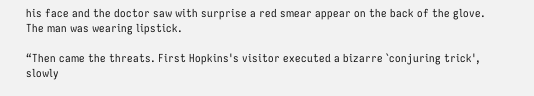his face and the doctor saw with surprise a red smear appear on the back of the glove. The man was wearing lipstick.

“Then came the threats. First Hopkins's visitor executed a bizarre `conjuring trick', slowly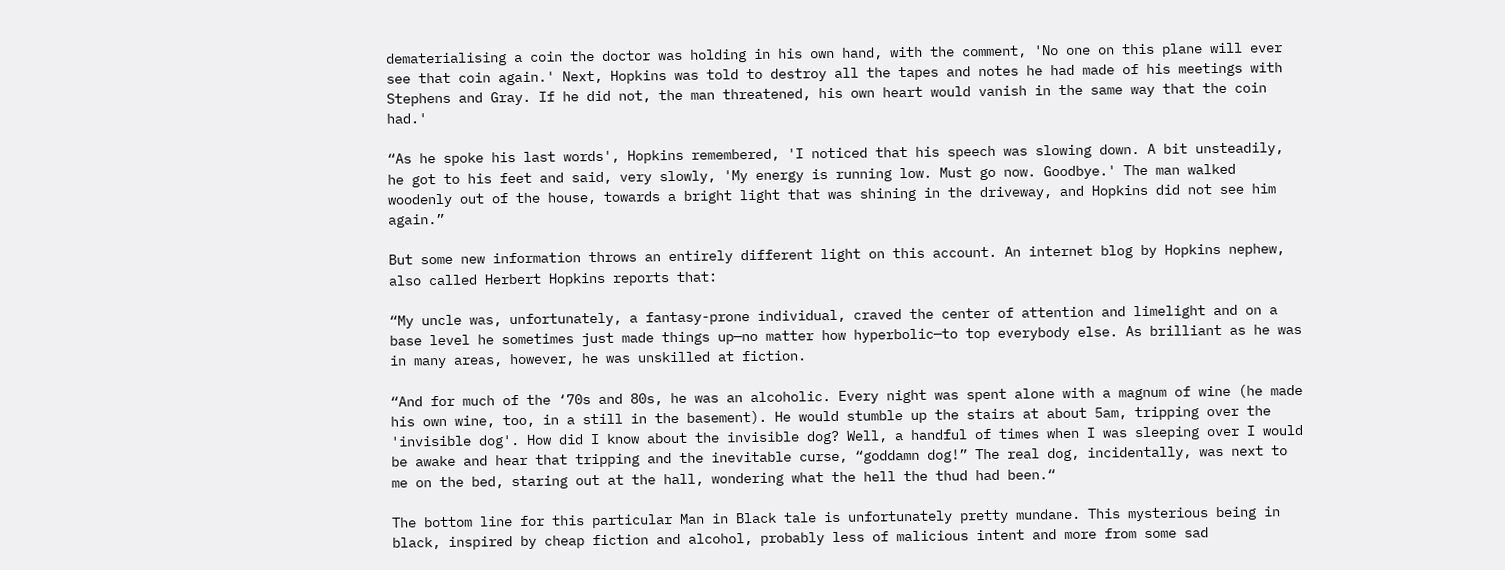dematerialising a coin the doctor was holding in his own hand, with the comment, 'No one on this plane will ever see that coin again.' Next, Hopkins was told to destroy all the tapes and notes he had made of his meetings with Stephens and Gray. If he did not, the man threatened, his own heart would vanish in the same way that the coin had.'

“As he spoke his last words', Hopkins remembered, 'I noticed that his speech was slowing down. A bit unsteadily, he got to his feet and said, very slowly, 'My energy is running low. Must go now. Goodbye.' The man walked woodenly out of the house, towards a bright light that was shining in the driveway, and Hopkins did not see him again.”

But some new information throws an entirely different light on this account. An internet blog by Hopkins nephew, also called Herbert Hopkins reports that:

“My uncle was, unfortunately, a fantasy-prone individual, craved the center of attention and limelight and on a base level he sometimes just made things up—no matter how hyperbolic—to top everybody else. As brilliant as he was in many areas, however, he was unskilled at fiction.

“And for much of the ‘70s and 80s, he was an alcoholic. Every night was spent alone with a magnum of wine (he made his own wine, too, in a still in the basement). He would stumble up the stairs at about 5am, tripping over the 'invisible dog'. How did I know about the invisible dog? Well, a handful of times when I was sleeping over I would be awake and hear that tripping and the inevitable curse, “goddamn dog!” The real dog, incidentally, was next to me on the bed, staring out at the hall, wondering what the hell the thud had been.“

The bottom line for this particular Man in Black tale is unfortunately pretty mundane. This mysterious being in black, inspired by cheap fiction and alcohol, probably less of malicious intent and more from some sad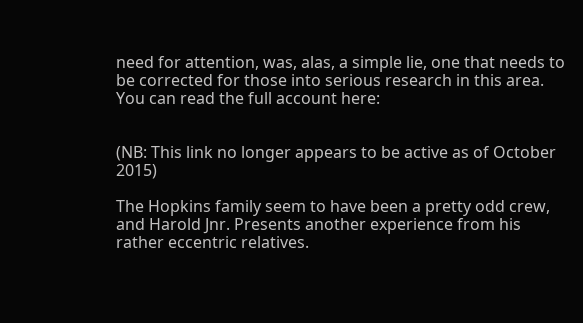need for attention, was, alas, a simple lie, one that needs to be corrected for those into serious research in this area. You can read the full account here:


(NB: This link no longer appears to be active as of October 2015)

The Hopkins family seem to have been a pretty odd crew, and Harold Jnr. Presents another experience from his rather eccentric relatives.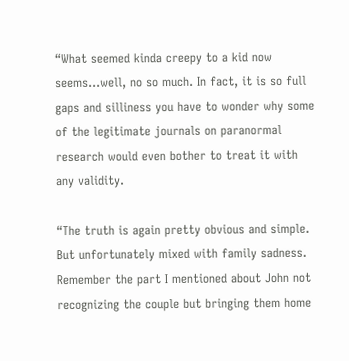“What seemed kinda creepy to a kid now seems…well, no so much. In fact, it is so full gaps and silliness you have to wonder why some of the legitimate journals on paranormal research would even bother to treat it with any validity.

“The truth is again pretty obvious and simple. But unfortunately mixed with family sadness. Remember the part I mentioned about John not recognizing the couple but bringing them home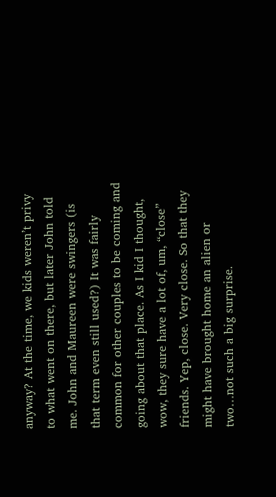anyway? At the time, we kids weren’t privy to what went on there, but later John told me. John and Maureen were swingers (is that term even still used?) It was fairly common for other couples to be coming and going about that place. As I kid I thought, wow, they sure have a lot of, um, “close” friends. Yep, close. Very close. So that they might have brought home an alien or two…not such a big surprise.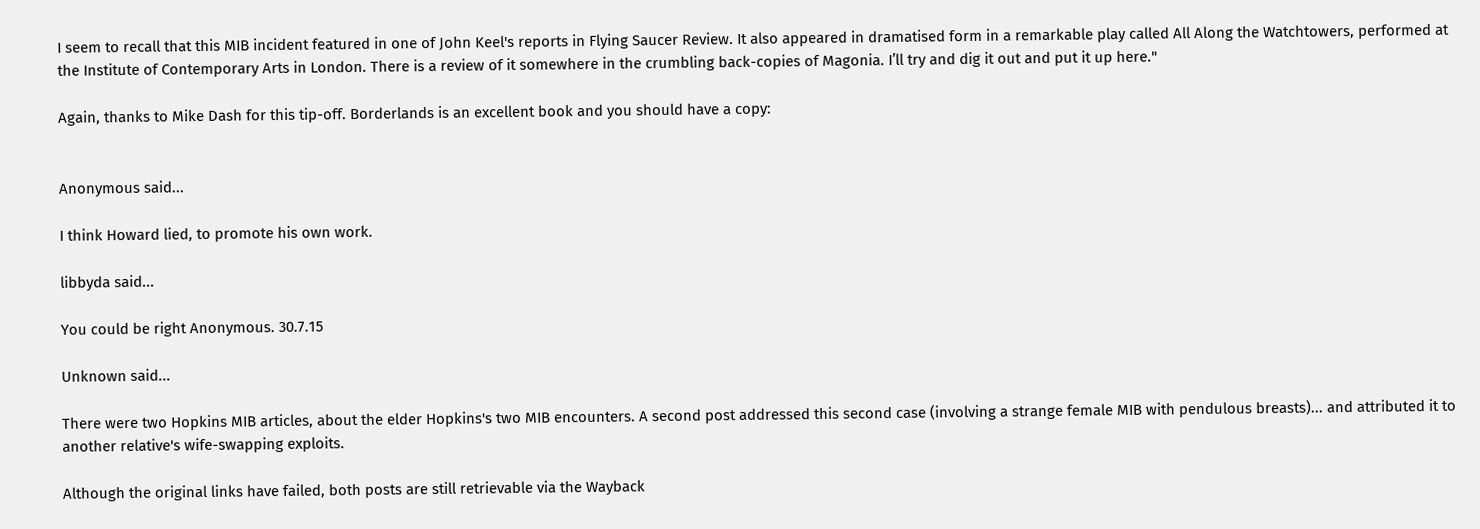I seem to recall that this MIB incident featured in one of John Keel's reports in Flying Saucer Review. It also appeared in dramatised form in a remarkable play called All Along the Watchtowers, performed at the Institute of Contemporary Arts in London. There is a review of it somewhere in the crumbling back-copies of Magonia. I’ll try and dig it out and put it up here."

Again, thanks to Mike Dash for this tip-off. Borderlands is an excellent book and you should have a copy:


Anonymous said...

I think Howard lied, to promote his own work.

libbyda said...

You could be right Anonymous. 30.7.15

Unknown said...

There were two Hopkins MIB articles, about the elder Hopkins's two MIB encounters. A second post addressed this second case (involving a strange female MIB with pendulous breasts)... and attributed it to another relative's wife-swapping exploits.

Although the original links have failed, both posts are still retrievable via the Wayback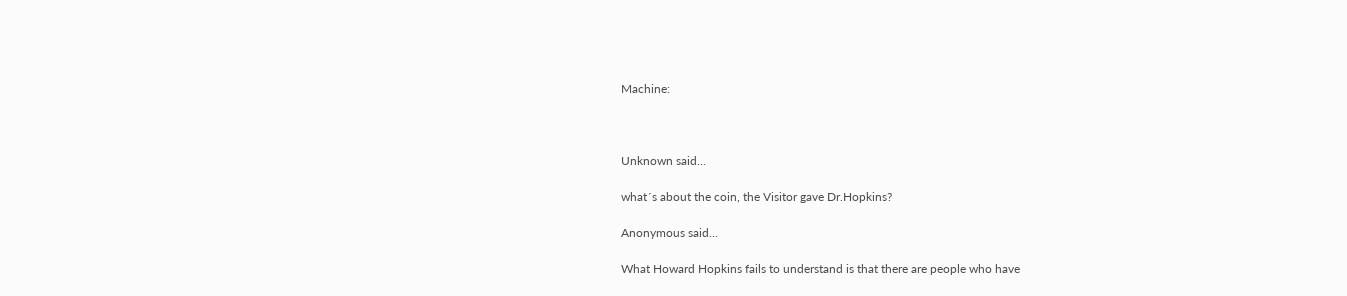Machine:



Unknown said...

what´s about the coin, the Visitor gave Dr.Hopkins?

Anonymous said...

What Howard Hopkins fails to understand is that there are people who have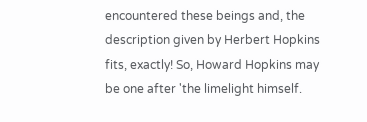encountered these beings and, the description given by Herbert Hopkins fits, exactly! So, Howard Hopkins may be one after 'the limelight himself.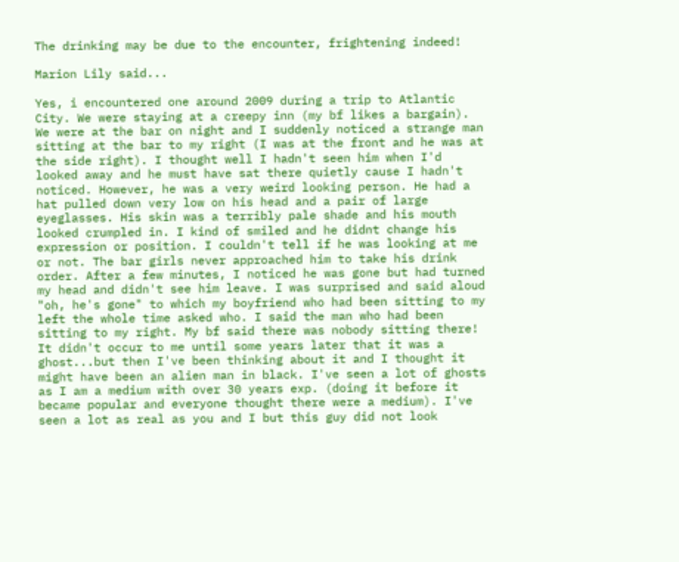The drinking may be due to the encounter, frightening indeed!

Marion Lily said...

Yes, i encountered one around 2009 during a trip to Atlantic City. We were staying at a creepy inn (my bf likes a bargain). We were at the bar on night and I suddenly noticed a strange man sitting at the bar to my right (I was at the front and he was at the side right). I thought well I hadn't seen him when I'd looked away and he must have sat there quietly cause I hadn't noticed. However, he was a very weird looking person. He had a hat pulled down very low on his head and a pair of large eyeglasses. His skin was a terribly pale shade and his mouth looked crumpled in. I kind of smiled and he didnt change his expression or position. I couldn't tell if he was looking at me or not. The bar girls never approached him to take his drink order. After a few minutes, I noticed he was gone but had turned my head and didn't see him leave. I was surprised and said aloud "oh, he's gone" to which my boyfriend who had been sitting to my left the whole time asked who. I said the man who had been sitting to my right. My bf said there was nobody sitting there! It didn't occur to me until some years later that it was a ghost...but then I've been thinking about it and I thought it might have been an alien man in black. I've seen a lot of ghosts as I am a medium with over 30 years exp. (doing it before it became popular and everyone thought there were a medium). I've seen a lot as real as you and I but this guy did not look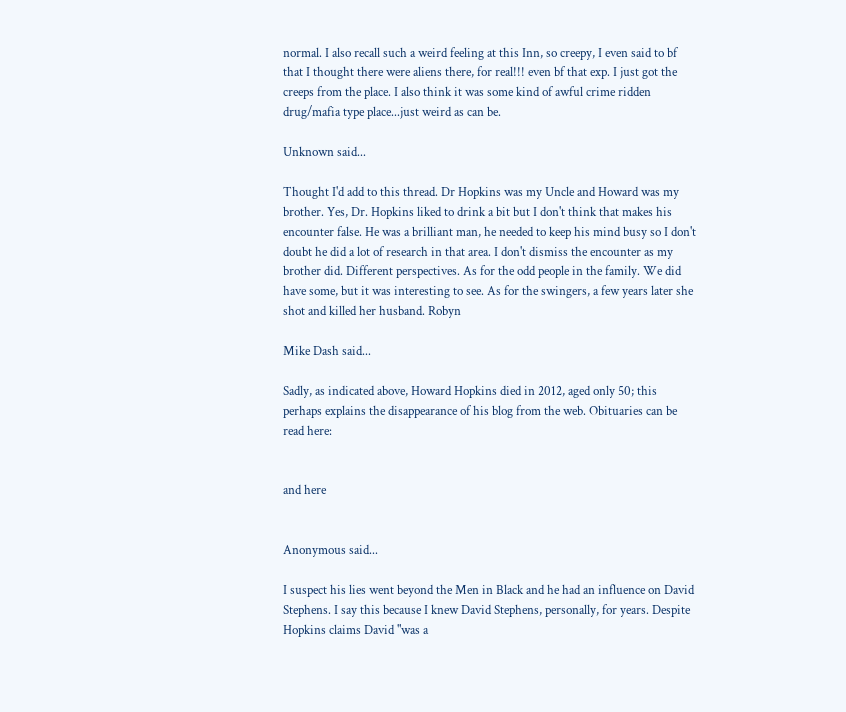normal. I also recall such a weird feeling at this Inn, so creepy, I even said to bf that I thought there were aliens there, for real!!! even bf that exp. I just got the creeps from the place. I also think it was some kind of awful crime ridden drug/mafia type place...just weird as can be.

Unknown said...

Thought I'd add to this thread. Dr Hopkins was my Uncle and Howard was my brother. Yes, Dr. Hopkins liked to drink a bit but I don't think that makes his encounter false. He was a brilliant man, he needed to keep his mind busy so I don't doubt he did a lot of research in that area. I don't dismiss the encounter as my brother did. Different perspectives. As for the odd people in the family. We did have some, but it was interesting to see. As for the swingers, a few years later she shot and killed her husband. Robyn

Mike Dash said...

Sadly, as indicated above, Howard Hopkins died in 2012, aged only 50; this perhaps explains the disappearance of his blog from the web. Obituaries can be read here:


and here


Anonymous said...

I suspect his lies went beyond the Men in Black and he had an influence on David Stephens. I say this because I knew David Stephens, personally, for years. Despite Hopkins claims David "was a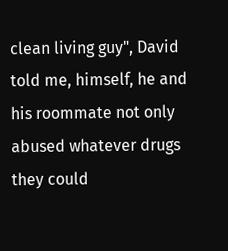clean living guy", David told me, himself, he and his roommate not only abused whatever drugs they could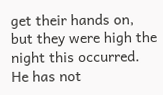get their hands on, but they were high the night this occurred. He has not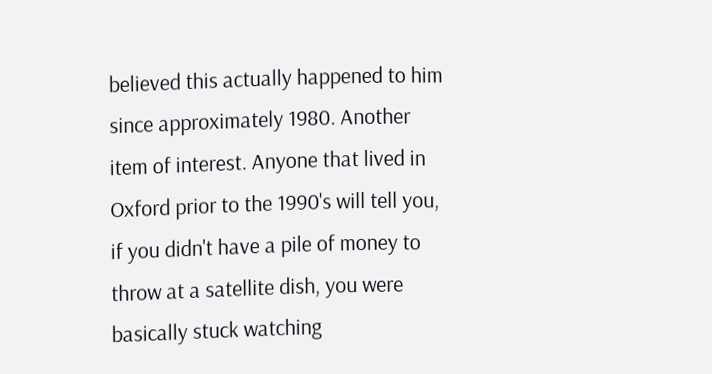believed this actually happened to him since approximately 1980. Another item of interest. Anyone that lived in Oxford prior to the 1990's will tell you, if you didn't have a pile of money to throw at a satellite dish, you were basically stuck watching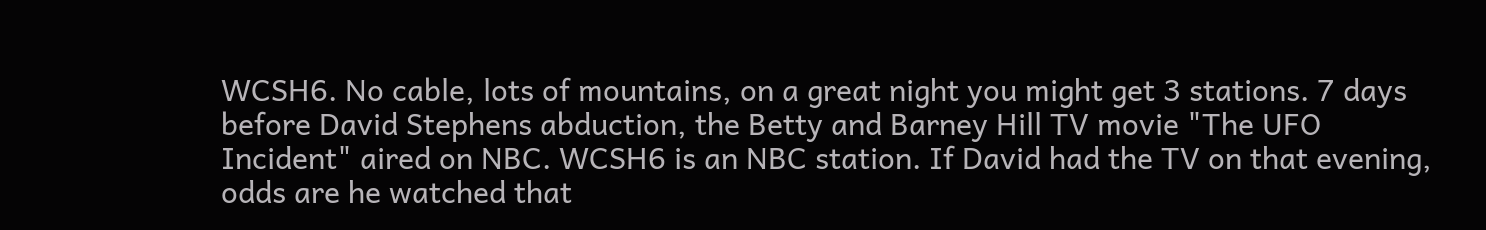WCSH6. No cable, lots of mountains, on a great night you might get 3 stations. 7 days before David Stephens abduction, the Betty and Barney Hill TV movie "The UFO Incident" aired on NBC. WCSH6 is an NBC station. If David had the TV on that evening, odds are he watched that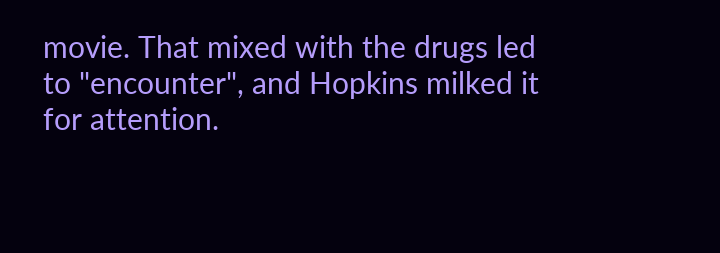movie. That mixed with the drugs led to "encounter", and Hopkins milked it for attention.